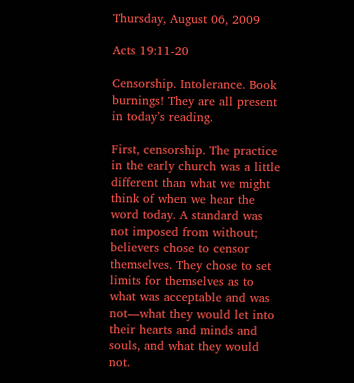Thursday, August 06, 2009

Acts 19:11-20

Censorship. Intolerance. Book burnings! They are all present in today’s reading.

First, censorship. The practice in the early church was a little different than what we might think of when we hear the word today. A standard was not imposed from without; believers chose to censor themselves. They chose to set limits for themselves as to what was acceptable and was not—what they would let into their hearts and minds and souls, and what they would not.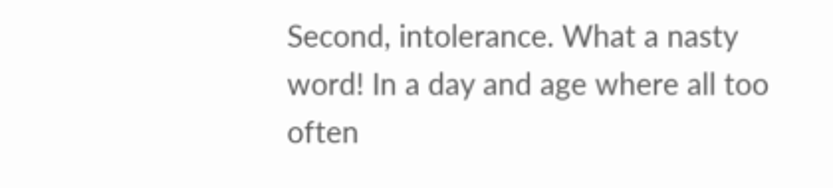Second, intolerance. What a nasty word! In a day and age where all too often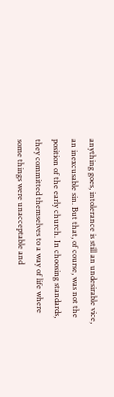anything goes, intolerance is still an undesirable vice, an inexcusable sin. But that, of course, was not the position of the early church. In choosing standards, they committed themselves to a way of life where some things were unacceptable and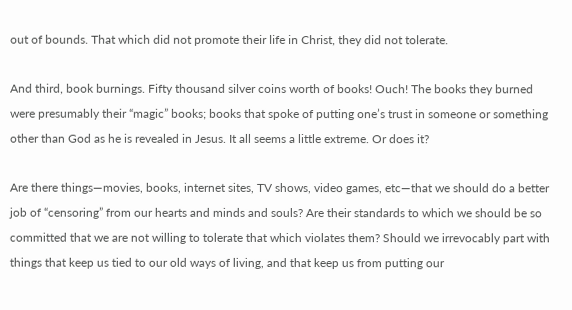out of bounds. That which did not promote their life in Christ, they did not tolerate.

And third, book burnings. Fifty thousand silver coins worth of books! Ouch! The books they burned were presumably their “magic” books; books that spoke of putting one’s trust in someone or something other than God as he is revealed in Jesus. It all seems a little extreme. Or does it?

Are there things—movies, books, internet sites, TV shows, video games, etc—that we should do a better job of “censoring” from our hearts and minds and souls? Are their standards to which we should be so committed that we are not willing to tolerate that which violates them? Should we irrevocably part with things that keep us tied to our old ways of living, and that keep us from putting our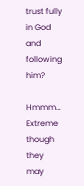trust fully in God and following him?

Hmmm… Extreme though they may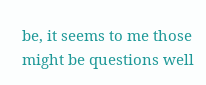be, it seems to me those might be questions well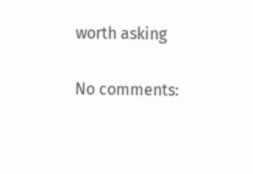worth asking

No comments: